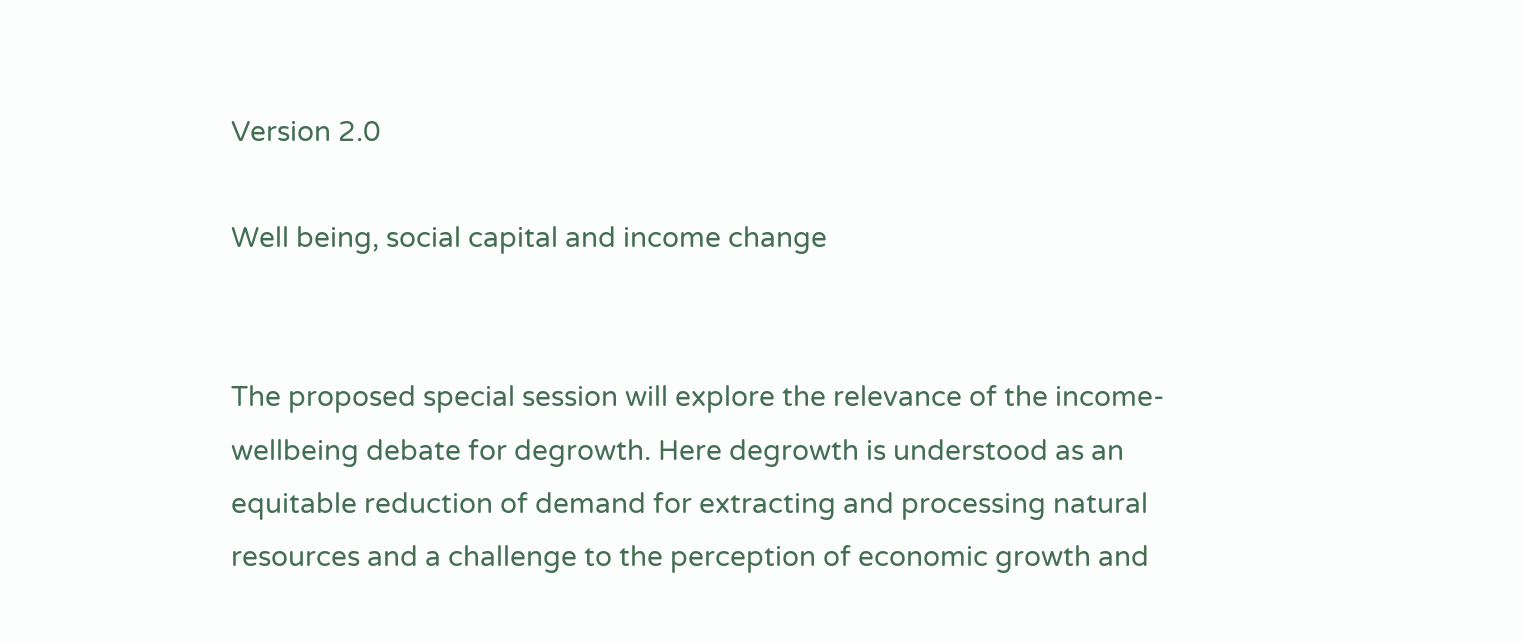Version 2.0

Well being, social capital and income change


The proposed special session will explore the relevance of the income-wellbeing debate for degrowth. Here degrowth is understood as an equitable reduction of demand for extracting and processing natural resources and a challenge to the perception of economic growth and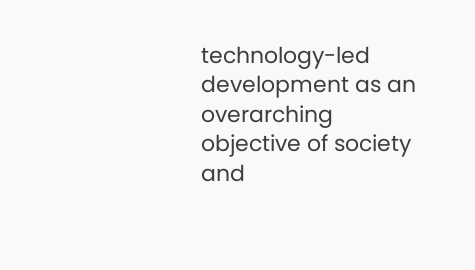technology-led development as an overarching objective of society and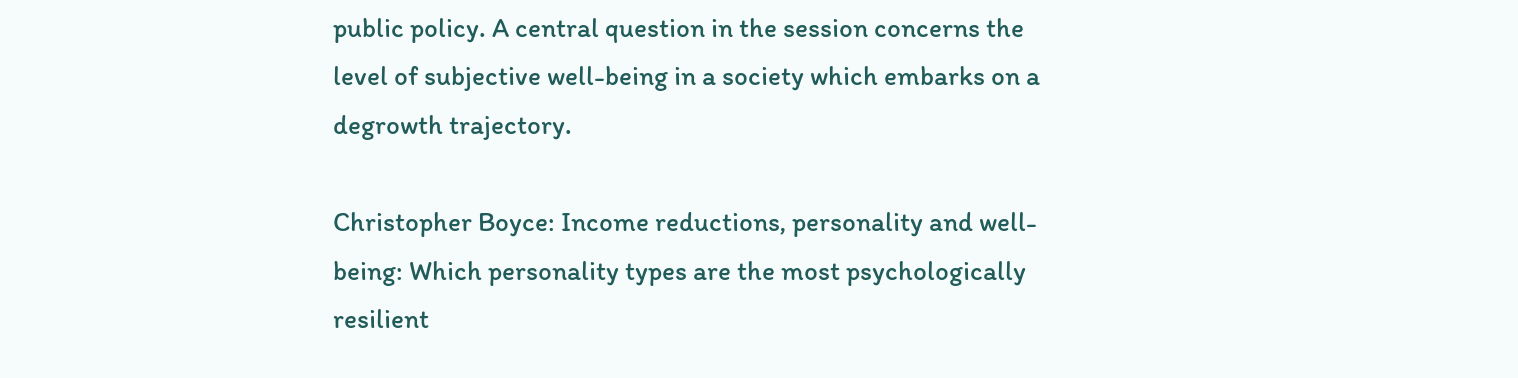public policy. A central question in the session concerns the level of subjective well-being in a society which embarks on a degrowth trajectory.

Christopher Boyce: Income reductions, personality and well-being: Which personality types are the most psychologically resilient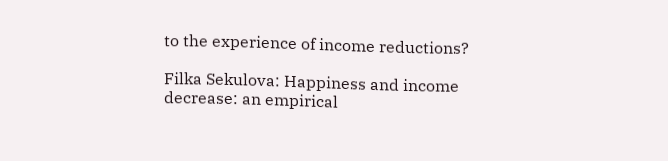to the experience of income reductions?

Filka Sekulova: Happiness and income decrease: an empirical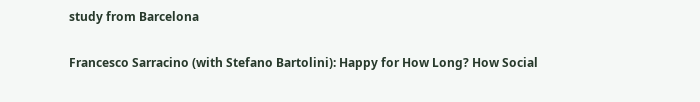study from Barcelona

Francesco Sarracino (with Stefano Bartolini): Happy for How Long? How Social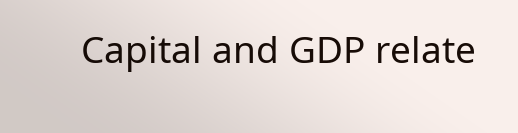Capital and GDP relate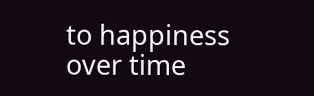to happiness over time